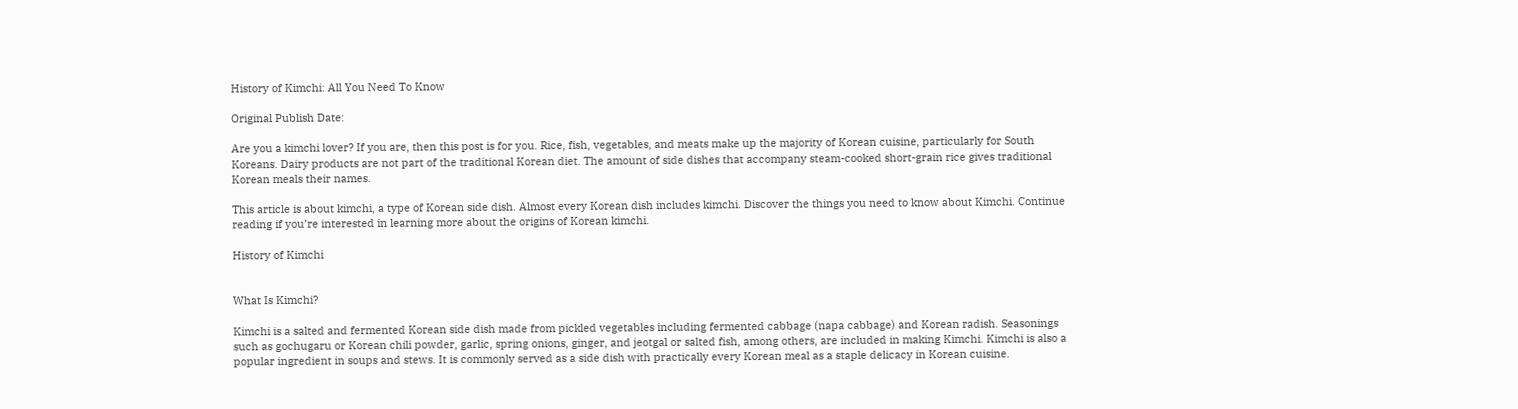History of Kimchi: All You Need To Know

Original Publish Date:

Are you a kimchi lover? If you are, then this post is for you. Rice, fish, vegetables, and meats make up the majority of Korean cuisine, particularly for South Koreans. Dairy products are not part of the traditional Korean diet. The amount of side dishes that accompany steam-cooked short-grain rice gives traditional Korean meals their names.

This article is about kimchi, a type of Korean side dish. Almost every Korean dish includes kimchi. Discover the things you need to know about Kimchi. Continue reading if you’re interested in learning more about the origins of Korean kimchi.

History of Kimchi


What Is Kimchi?

Kimchi is a salted and fermented Korean side dish made from pickled vegetables including fermented cabbage (napa cabbage) and Korean radish. Seasonings such as gochugaru or Korean chili powder, garlic, spring onions, ginger, and jeotgal or salted fish, among others, are included in making Kimchi. Kimchi is also a popular ingredient in soups and stews. It is commonly served as a side dish with practically every Korean meal as a staple delicacy in Korean cuisine.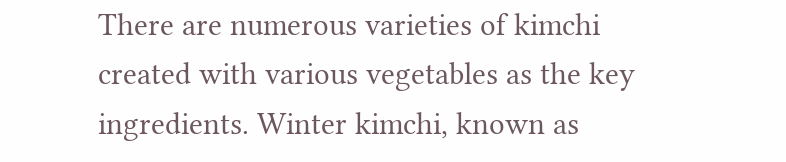There are numerous varieties of kimchi created with various vegetables as the key ingredients. Winter kimchi, known as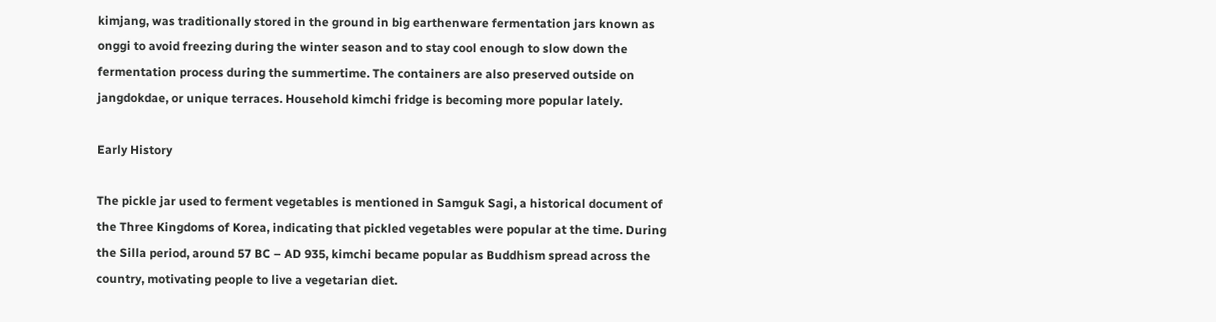kimjang, was traditionally stored in the ground in big earthenware fermentation jars known as onggi to avoid freezing during the winter season and to stay cool enough to slow down the fermentation process during the summertime. The containers are also preserved outside on jangdokdae, or unique terraces. Household kimchi fridge is becoming more popular lately.

Early History

The pickle jar used to ferment vegetables is mentioned in Samguk Sagi, a historical document of the Three Kingdoms of Korea, indicating that pickled vegetables were popular at the time. During the Silla period, around 57 BC – AD 935, kimchi became popular as Buddhism spread across the country, motivating people to live a vegetarian diet.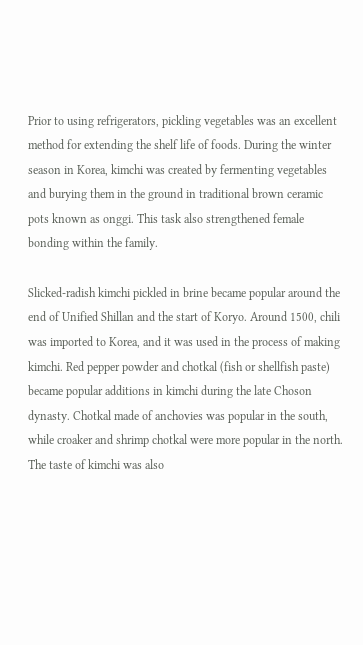Prior to using refrigerators, pickling vegetables was an excellent method for extending the shelf life of foods. During the winter season in Korea, kimchi was created by fermenting vegetables and burying them in the ground in traditional brown ceramic pots known as onggi. This task also strengthened female bonding within the family.

Slicked-radish kimchi pickled in brine became popular around the end of Unified Shillan and the start of Koryo. Around 1500, chili was imported to Korea, and it was used in the process of making kimchi. Red pepper powder and chotkal (fish or shellfish paste) became popular additions in kimchi during the late Choson dynasty. Chotkal made of anchovies was popular in the south, while croaker and shrimp chotkal were more popular in the north. The taste of kimchi was also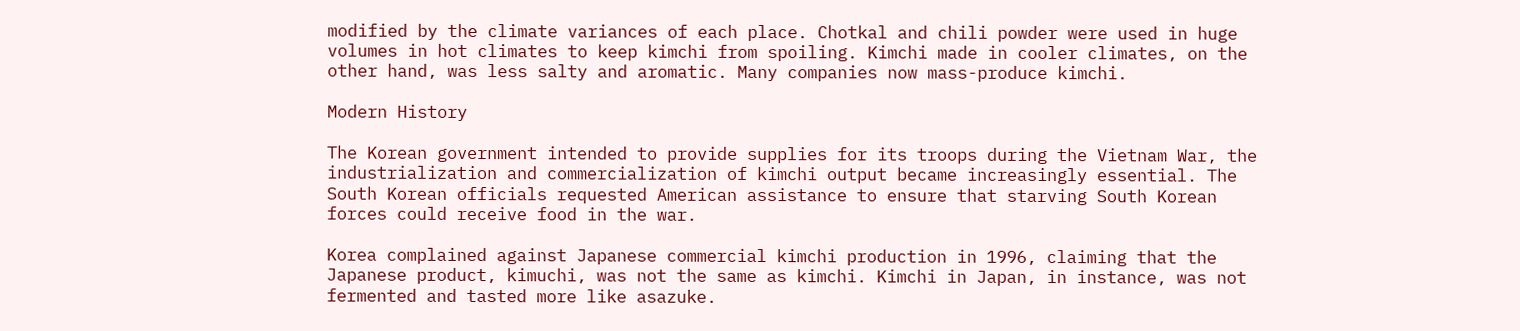modified by the climate variances of each place. Chotkal and chili powder were used in huge volumes in hot climates to keep kimchi from spoiling. Kimchi made in cooler climates, on the other hand, was less salty and aromatic. Many companies now mass-produce kimchi.

Modern History

The Korean government intended to provide supplies for its troops during the Vietnam War, the industrialization and commercialization of kimchi output became increasingly essential. The South Korean officials requested American assistance to ensure that starving South Korean forces could receive food in the war.

Korea complained against Japanese commercial kimchi production in 1996, claiming that the Japanese product, kimuchi, was not the same as kimchi. Kimchi in Japan, in instance, was not fermented and tasted more like asazuke.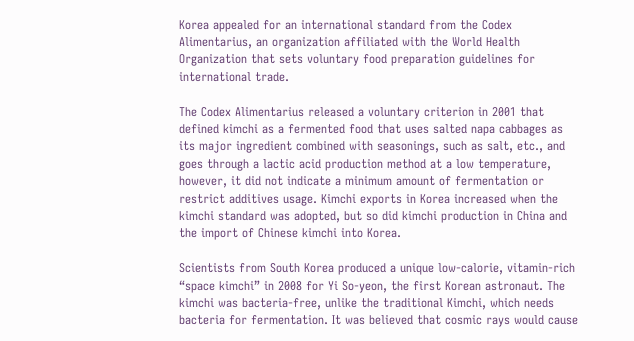Korea appealed for an international standard from the Codex Alimentarius, an organization affiliated with the World Health Organization that sets voluntary food preparation guidelines for international trade.

The Codex Alimentarius released a voluntary criterion in 2001 that defined kimchi as a fermented food that uses salted napa cabbages as its major ingredient combined with seasonings, such as salt, etc., and goes through a lactic acid production method at a low temperature, however, it did not indicate a minimum amount of fermentation or restrict additives usage. Kimchi exports in Korea increased when the kimchi standard was adopted, but so did kimchi production in China and the import of Chinese kimchi into Korea.

Scientists from South Korea produced a unique low-calorie, vitamin-rich “space kimchi” in 2008 for Yi So-yeon, the first Korean astronaut. The kimchi was bacteria-free, unlike the traditional Kimchi, which needs bacteria for fermentation. It was believed that cosmic rays would cause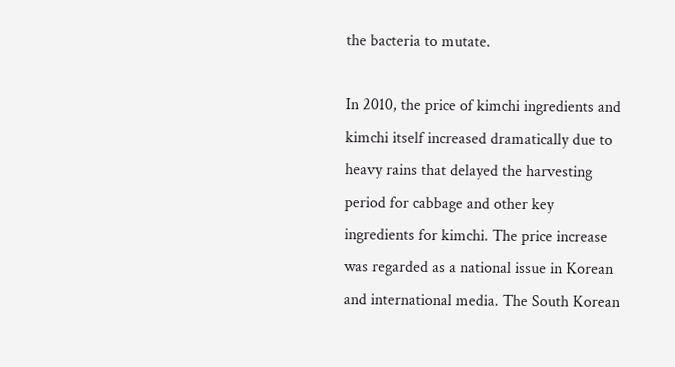the bacteria to mutate.

In 2010, the price of kimchi ingredients and kimchi itself increased dramatically due to heavy rains that delayed the harvesting period for cabbage and other key ingredients for kimchi. The price increase was regarded as a national issue in Korean and international media. The South Korean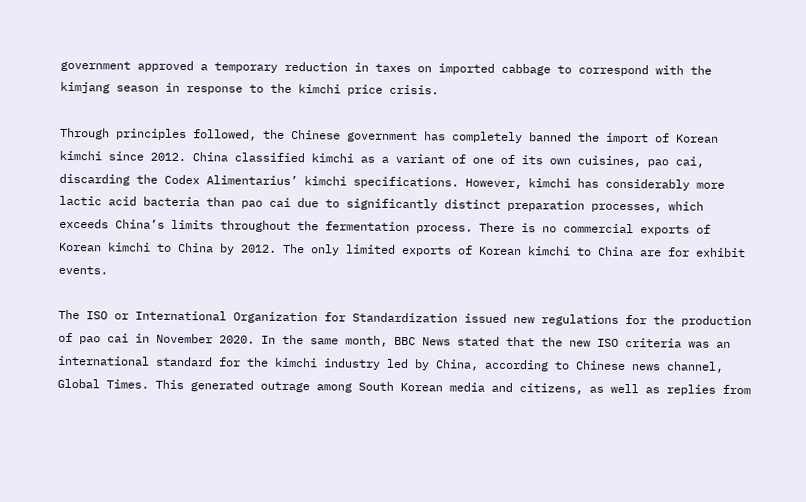government approved a temporary reduction in taxes on imported cabbage to correspond with the kimjang season in response to the kimchi price crisis.

Through principles followed, the Chinese government has completely banned the import of Korean kimchi since 2012. China classified kimchi as a variant of one of its own cuisines, pao cai, discarding the Codex Alimentarius’ kimchi specifications. However, kimchi has considerably more lactic acid bacteria than pao cai due to significantly distinct preparation processes, which exceeds China’s limits throughout the fermentation process. There is no commercial exports of Korean kimchi to China by 2012. The only limited exports of Korean kimchi to China are for exhibit events.

The ISO or International Organization for Standardization issued new regulations for the production of pao cai in November 2020. In the same month, BBC News stated that the new ISO criteria was an international standard for the kimchi industry led by China, according to Chinese news channel, Global Times. This generated outrage among South Korean media and citizens, as well as replies from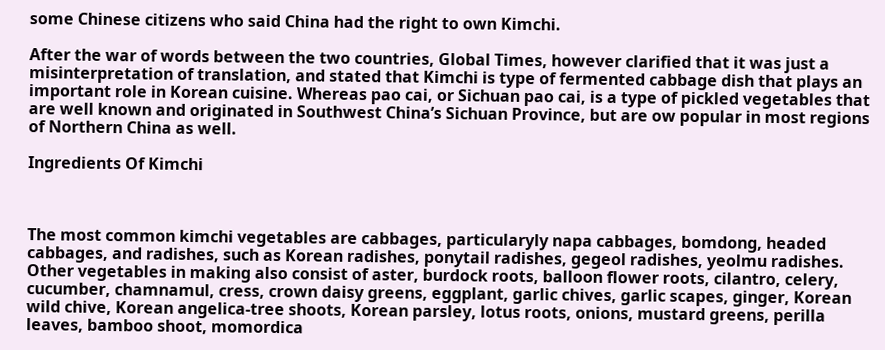some Chinese citizens who said China had the right to own Kimchi.

After the war of words between the two countries, Global Times, however clarified that it was just a misinterpretation of translation, and stated that Kimchi is type of fermented cabbage dish that plays an important role in Korean cuisine. Whereas pao cai, or Sichuan pao cai, is a type of pickled vegetables that are well known and originated in Southwest China’s Sichuan Province, but are ow popular in most regions of Northern China as well.

Ingredients Of Kimchi



The most common kimchi vegetables are cabbages, particularyly napa cabbages, bomdong, headed cabbages, and radishes, such as Korean radishes, ponytail radishes, gegeol radishes, yeolmu radishes. Other vegetables in making also consist of aster, burdock roots, balloon flower roots, cilantro, celery, cucumber, chamnamul, cress, crown daisy greens, eggplant, garlic chives, garlic scapes, ginger, Korean wild chive, Korean angelica-tree shoots, Korean parsley, lotus roots, onions, mustard greens, perilla leaves, bamboo shoot, momordica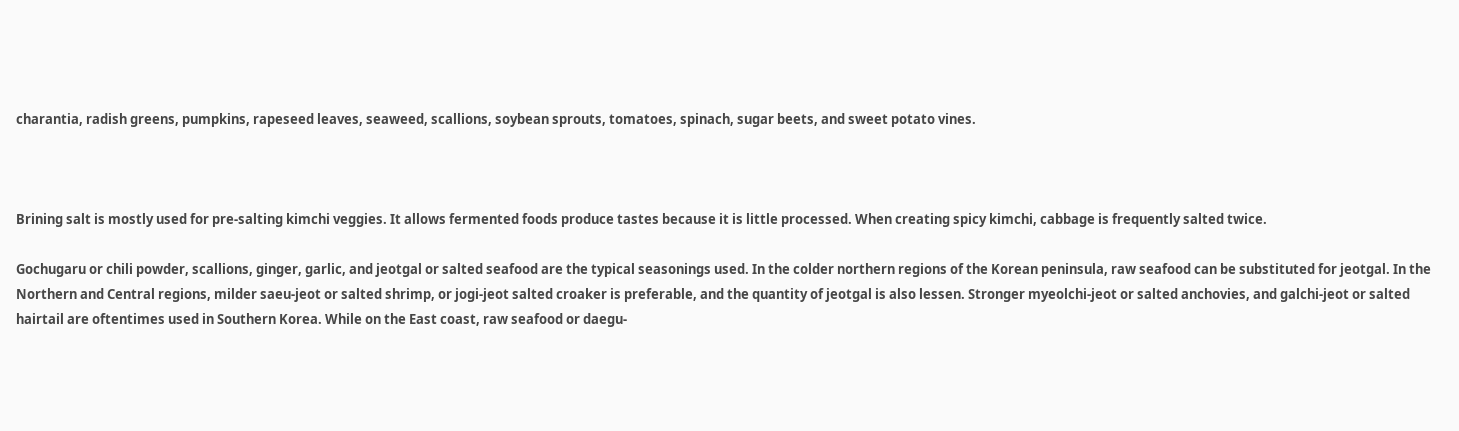charantia, radish greens, pumpkins, rapeseed leaves, seaweed, scallions, soybean sprouts, tomatoes, spinach, sugar beets, and sweet potato vines.



Brining salt is mostly used for pre-salting kimchi veggies. It allows fermented foods produce tastes because it is little processed. When creating spicy kimchi, cabbage is frequently salted twice.

Gochugaru or chili powder, scallions, ginger, garlic, and jeotgal or salted seafood are the typical seasonings used. In the colder northern regions of the Korean peninsula, raw seafood can be substituted for jeotgal. In the Northern and Central regions, milder saeu-jeot or salted shrimp, or jogi-jeot salted croaker is preferable, and the quantity of jeotgal is also lessen. Stronger myeolchi-jeot or salted anchovies, and galchi-jeot or salted hairtail are oftentimes used in Southern Korea. While on the East coast, raw seafood or daegu-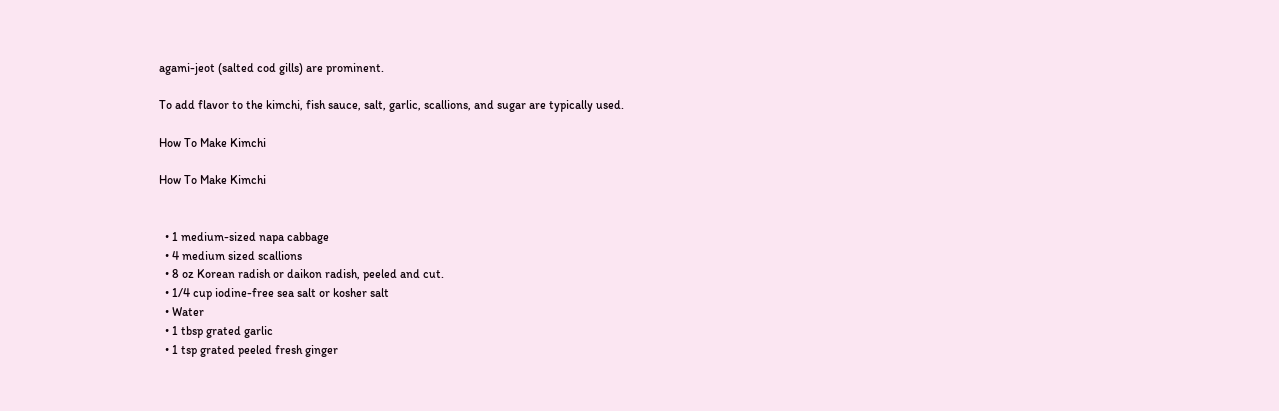agami-jeot (salted cod gills) are prominent.

To add flavor to the kimchi, fish sauce, salt, garlic, scallions, and sugar are typically used.

How To Make Kimchi

How To Make Kimchi


  • 1 medium-sized napa cabbage
  • 4 medium sized scallions
  • 8 oz Korean radish or daikon radish, peeled and cut.
  • 1/4 cup iodine-free sea salt or kosher salt
  • Water
  • 1 tbsp grated garlic
  • 1 tsp grated peeled fresh ginger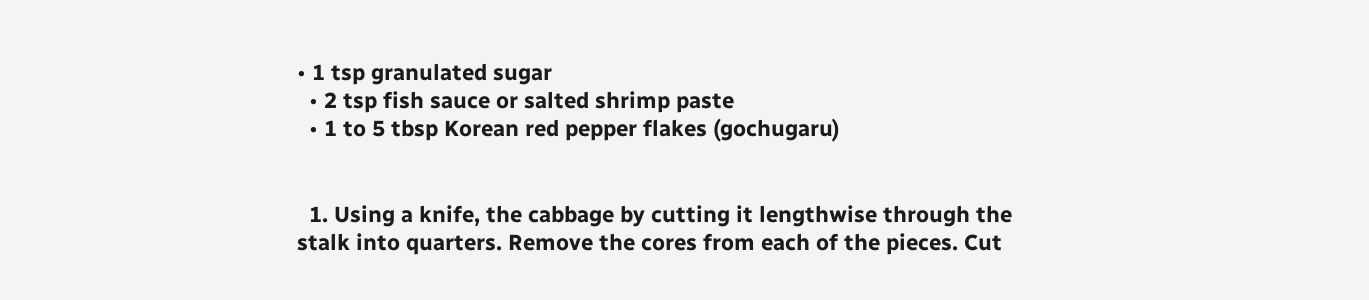• 1 tsp granulated sugar
  • 2 tsp fish sauce or salted shrimp paste
  • 1 to 5 tbsp Korean red pepper flakes (gochugaru)


  1. Using a knife, the cabbage by cutting it lengthwise through the stalk into quarters. Remove the cores from each of the pieces. Cut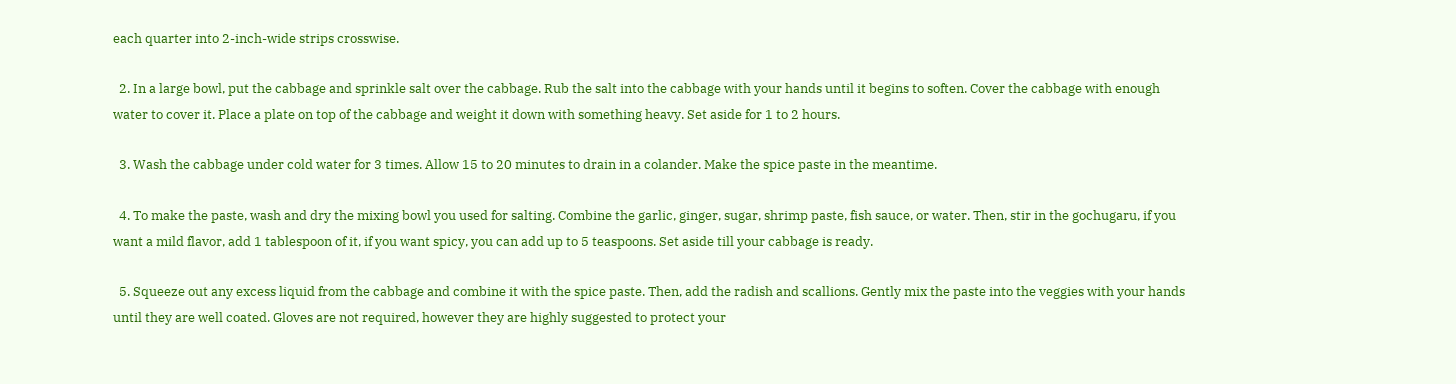each quarter into 2-inch-wide strips crosswise.

  2. In a large bowl, put the cabbage and sprinkle salt over the cabbage. Rub the salt into the cabbage with your hands until it begins to soften. Cover the cabbage with enough water to cover it. Place a plate on top of the cabbage and weight it down with something heavy. Set aside for 1 to 2 hours.

  3. Wash the cabbage under cold water for 3 times. Allow 15 to 20 minutes to drain in a colander. Make the spice paste in the meantime.

  4. To make the paste, wash and dry the mixing bowl you used for salting. Combine the garlic, ginger, sugar, shrimp paste, fish sauce, or water. Then, stir in the gochugaru, if you want a mild flavor, add 1 tablespoon of it, if you want spicy, you can add up to 5 teaspoons. Set aside till your cabbage is ready.

  5. Squeeze out any excess liquid from the cabbage and combine it with the spice paste. Then, add the radish and scallions. Gently mix the paste into the veggies with your hands until they are well coated. Gloves are not required, however they are highly suggested to protect your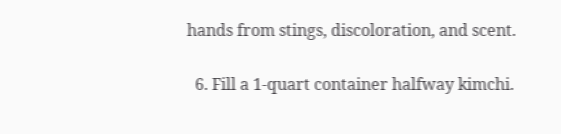hands from stings, discoloration, and scent.

  6. Fill a 1-quart container halfway kimchi.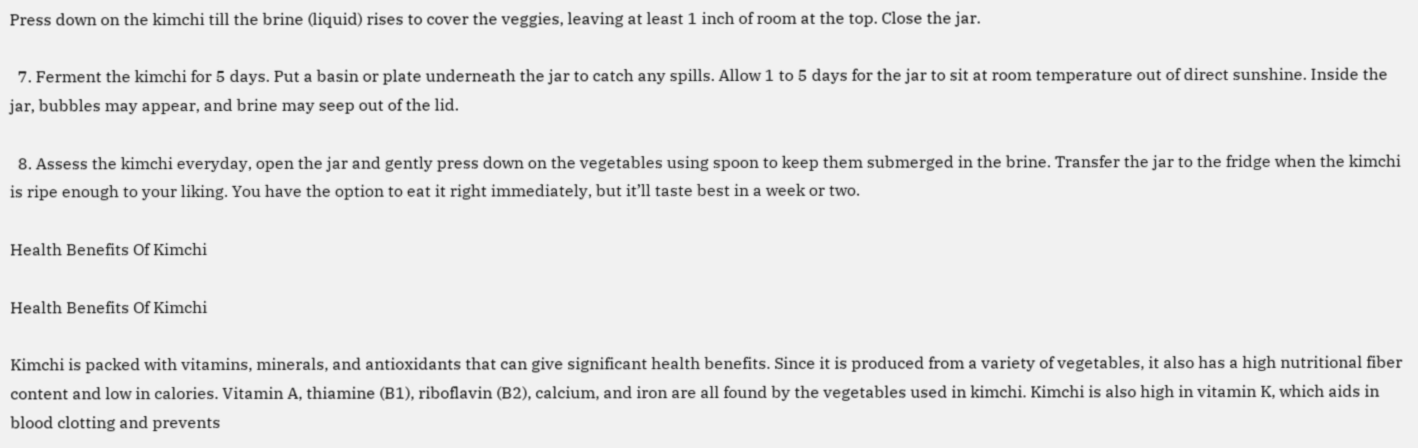Press down on the kimchi till the brine (liquid) rises to cover the veggies, leaving at least 1 inch of room at the top. Close the jar.

  7. Ferment the kimchi for 5 days. Put a basin or plate underneath the jar to catch any spills. Allow 1 to 5 days for the jar to sit at room temperature out of direct sunshine. Inside the jar, bubbles may appear, and brine may seep out of the lid.

  8. Assess the kimchi everyday, open the jar and gently press down on the vegetables using spoon to keep them submerged in the brine. Transfer the jar to the fridge when the kimchi is ripe enough to your liking. You have the option to eat it right immediately, but it’ll taste best in a week or two.

Health Benefits Of Kimchi

Health Benefits Of Kimchi

Kimchi is packed with vitamins, minerals, and antioxidants that can give significant health benefits. Since it is produced from a variety of vegetables, it also has a high nutritional fiber content and low in calories. Vitamin A, thiamine (B1), riboflavin (B2), calcium, and iron are all found by the vegetables used in kimchi. Kimchi is also high in vitamin K, which aids in blood clotting and prevents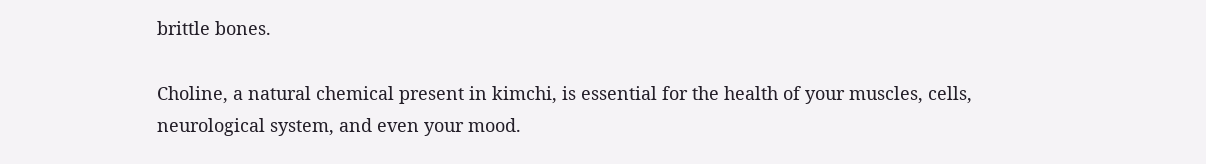brittle bones.

Choline, a natural chemical present in kimchi, is essential for the health of your muscles, cells, neurological system, and even your mood.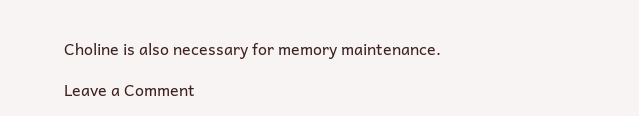Choline is also necessary for memory maintenance.

Leave a Comment